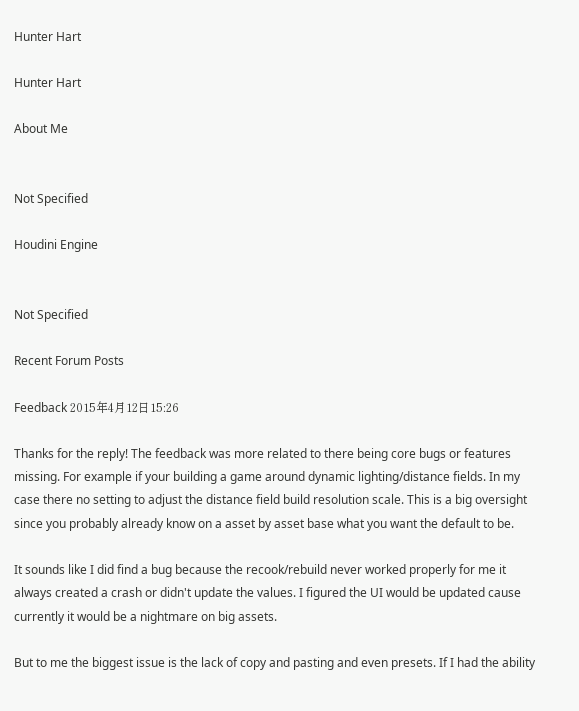Hunter Hart

Hunter Hart

About Me


Not Specified

Houdini Engine


Not Specified

Recent Forum Posts

Feedback 2015年4月12日15:26

Thanks for the reply! The feedback was more related to there being core bugs or features missing. For example if your building a game around dynamic lighting/distance fields. In my case there no setting to adjust the distance field build resolution scale. This is a big oversight since you probably already know on a asset by asset base what you want the default to be.

It sounds like I did find a bug because the recook/rebuild never worked properly for me it always created a crash or didn't update the values. I figured the UI would be updated cause currently it would be a nightmare on big assets.

But to me the biggest issue is the lack of copy and pasting and even presets. If I had the ability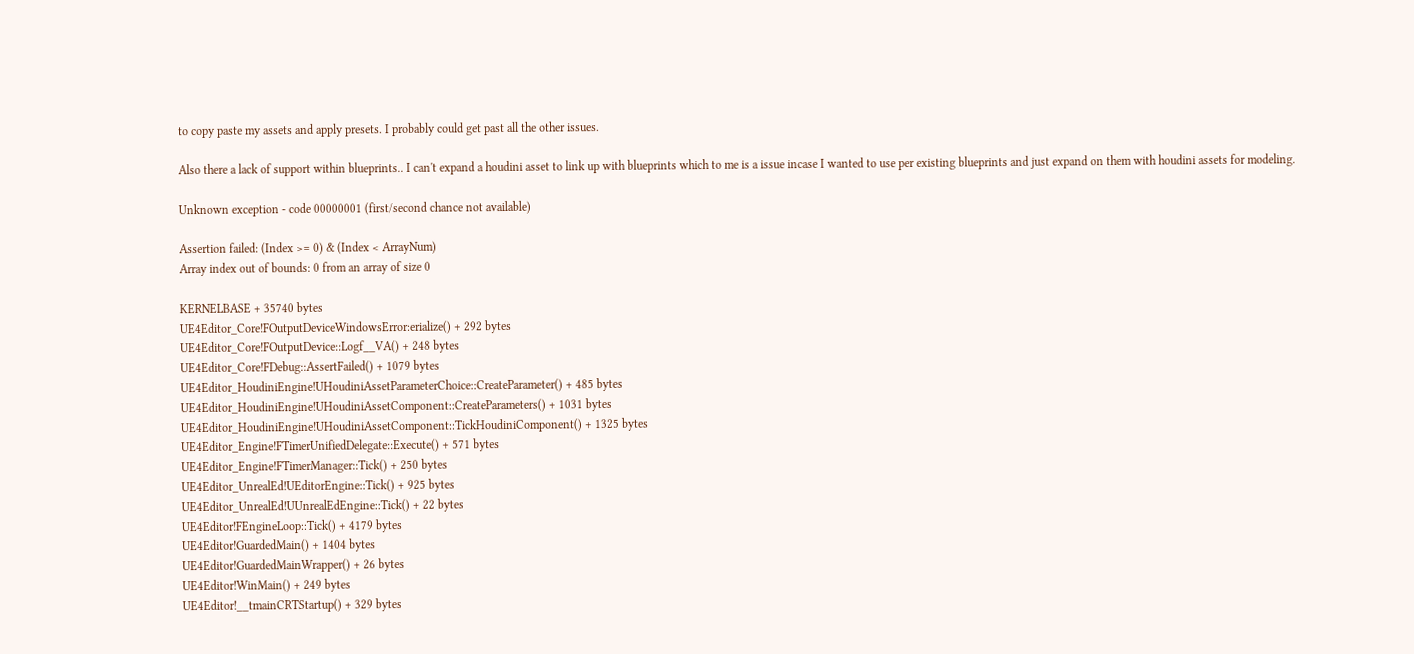to copy paste my assets and apply presets. I probably could get past all the other issues.

Also there a lack of support within blueprints.. I can't expand a houdini asset to link up with blueprints which to me is a issue incase I wanted to use per existing blueprints and just expand on them with houdini assets for modeling.

Unknown exception - code 00000001 (first/second chance not available)

Assertion failed: (Index >= 0) & (Index < ArrayNum)
Array index out of bounds: 0 from an array of size 0

KERNELBASE + 35740 bytes
UE4Editor_Core!FOutputDeviceWindowsError:erialize() + 292 bytes
UE4Editor_Core!FOutputDevice::Logf__VA() + 248 bytes
UE4Editor_Core!FDebug::AssertFailed() + 1079 bytes
UE4Editor_HoudiniEngine!UHoudiniAssetParameterChoice::CreateParameter() + 485 bytes
UE4Editor_HoudiniEngine!UHoudiniAssetComponent::CreateParameters() + 1031 bytes
UE4Editor_HoudiniEngine!UHoudiniAssetComponent::TickHoudiniComponent() + 1325 bytes
UE4Editor_Engine!FTimerUnifiedDelegate::Execute() + 571 bytes
UE4Editor_Engine!FTimerManager::Tick() + 250 bytes
UE4Editor_UnrealEd!UEditorEngine::Tick() + 925 bytes
UE4Editor_UnrealEd!UUnrealEdEngine::Tick() + 22 bytes
UE4Editor!FEngineLoop::Tick() + 4179 bytes
UE4Editor!GuardedMain() + 1404 bytes
UE4Editor!GuardedMainWrapper() + 26 bytes
UE4Editor!WinMain() + 249 bytes
UE4Editor!__tmainCRTStartup() + 329 bytes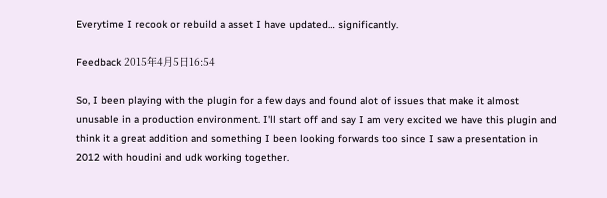Everytime I recook or rebuild a asset I have updated… significantly.

Feedback 2015年4月5日16:54

So, I been playing with the plugin for a few days and found alot of issues that make it almost unusable in a production environment. I'll start off and say I am very excited we have this plugin and think it a great addition and something I been looking forwards too since I saw a presentation in 2012 with houdini and udk working together.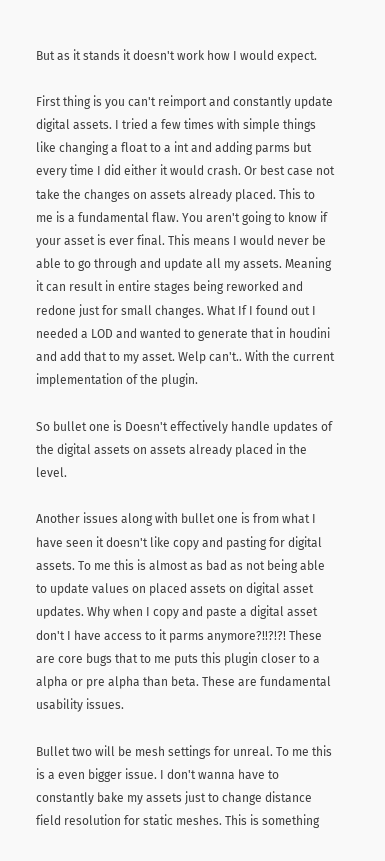But as it stands it doesn't work how I would expect.

First thing is you can't reimport and constantly update digital assets. I tried a few times with simple things like changing a float to a int and adding parms but every time I did either it would crash. Or best case not take the changes on assets already placed. This to me is a fundamental flaw. You aren't going to know if your asset is ever final. This means I would never be able to go through and update all my assets. Meaning it can result in entire stages being reworked and redone just for small changes. What If I found out I needed a LOD and wanted to generate that in houdini and add that to my asset. Welp can't.. With the current implementation of the plugin.

So bullet one is Doesn't effectively handle updates of the digital assets on assets already placed in the level.

Another issues along with bullet one is from what I have seen it doesn't like copy and pasting for digital assets. To me this is almost as bad as not being able to update values on placed assets on digital asset updates. Why when I copy and paste a digital asset don't I have access to it parms anymore?!!?!?! These are core bugs that to me puts this plugin closer to a alpha or pre alpha than beta. These are fundamental usability issues.

Bullet two will be mesh settings for unreal. To me this is a even bigger issue. I don't wanna have to constantly bake my assets just to change distance field resolution for static meshes. This is something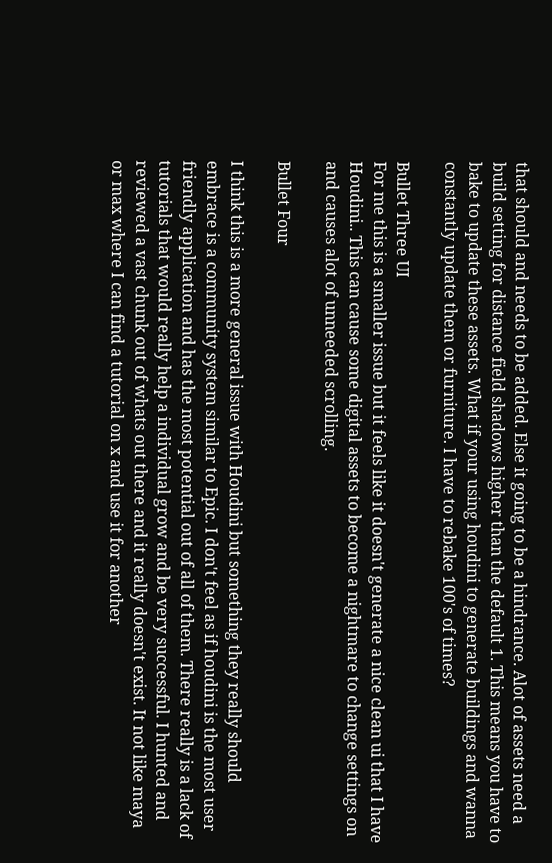that should and needs to be added. Else it going to be a hindrance. Alot of assets need a build setting for distance field shadows higher than the default 1. This means you have to bake to update these assets. What if your using houdini to generate buildings and wanna constantly update them or furniture. I have to rebake 100's of times?

Bullet Three UI
For me this is a smaller issue but it feels like it doesn't generate a nice clean ui that I have Houdini.. This can cause some digital assets to become a nightmare to change settings on and causes alot of unneeded scrolling.

Bullet Four

I think this is a more general issue with Houdini but something they really should embrace is a community system similar to Epic. I don't feel as if houdini is the most user friendly application and has the most potential out of all of them. There really is a lack of tutorials that would really help a individual grow and be very successful. I hunted and reviewed a vast chunk out of whats out there and it really doesn't exist. It not like maya or max where I can find a tutorial on x and use it for another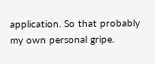application. So that probably my own personal gripe.